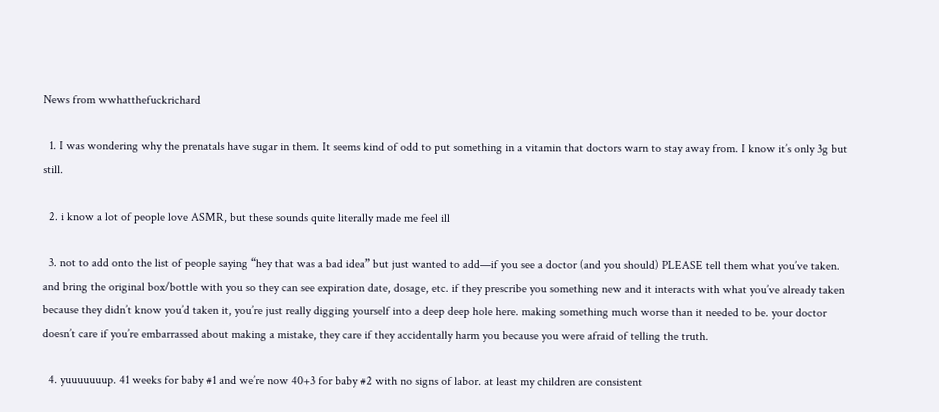News from wwhatthefuckrichard

  1. I was wondering why the prenatals have sugar in them. It seems kind of odd to put something in a vitamin that doctors warn to stay away from. I know it’s only 3g but still.

  2. i know a lot of people love ASMR, but these sounds quite literally made me feel ill

  3. not to add onto the list of people saying “hey that was a bad idea” but just wanted to add—if you see a doctor (and you should) PLEASE tell them what you’ve taken. and bring the original box/bottle with you so they can see expiration date, dosage, etc. if they prescribe you something new and it interacts with what you’ve already taken because they didn’t know you’d taken it, you’re just really digging yourself into a deep deep hole here. making something much worse than it needed to be. your doctor doesn’t care if you’re embarrassed about making a mistake, they care if they accidentally harm you because you were afraid of telling the truth.

  4. yuuuuuuup. 41 weeks for baby #1 and we’re now 40+3 for baby #2 with no signs of labor. at least my children are consistent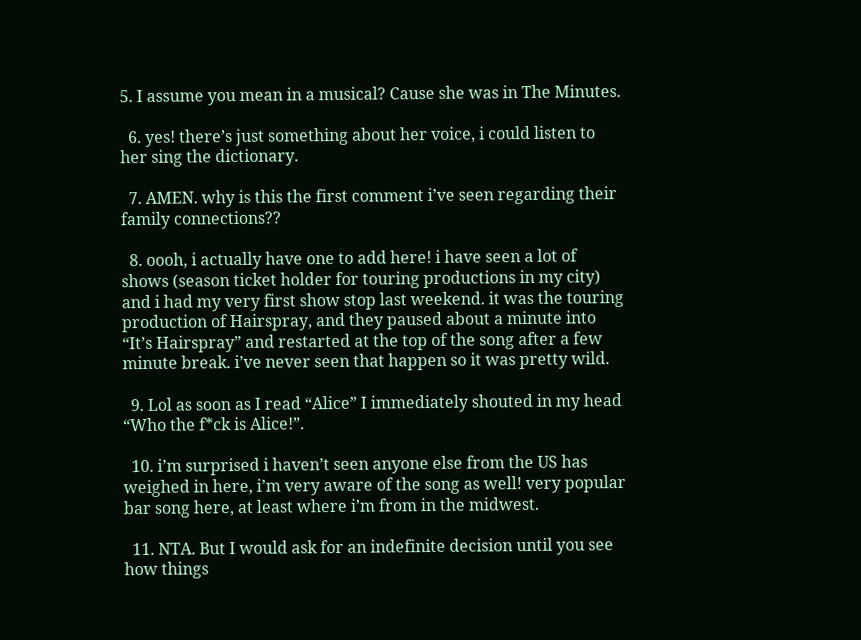5. I assume you mean in a musical? Cause she was in The Minutes.

  6. yes! there’s just something about her voice, i could listen to her sing the dictionary.

  7. AMEN. why is this the first comment i’ve seen regarding their family connections??

  8. oooh, i actually have one to add here! i have seen a lot of shows (season ticket holder for touring productions in my city) and i had my very first show stop last weekend. it was the touring production of Hairspray, and they paused about a minute into “It’s Hairspray” and restarted at the top of the song after a few minute break. i’ve never seen that happen so it was pretty wild.

  9. Lol as soon as I read “Alice” I immediately shouted in my head “Who the f*ck is Alice!”.

  10. i’m surprised i haven’t seen anyone else from the US has weighed in here, i’m very aware of the song as well! very popular bar song here, at least where i’m from in the midwest.

  11. NTA. But I would ask for an indefinite decision until you see how things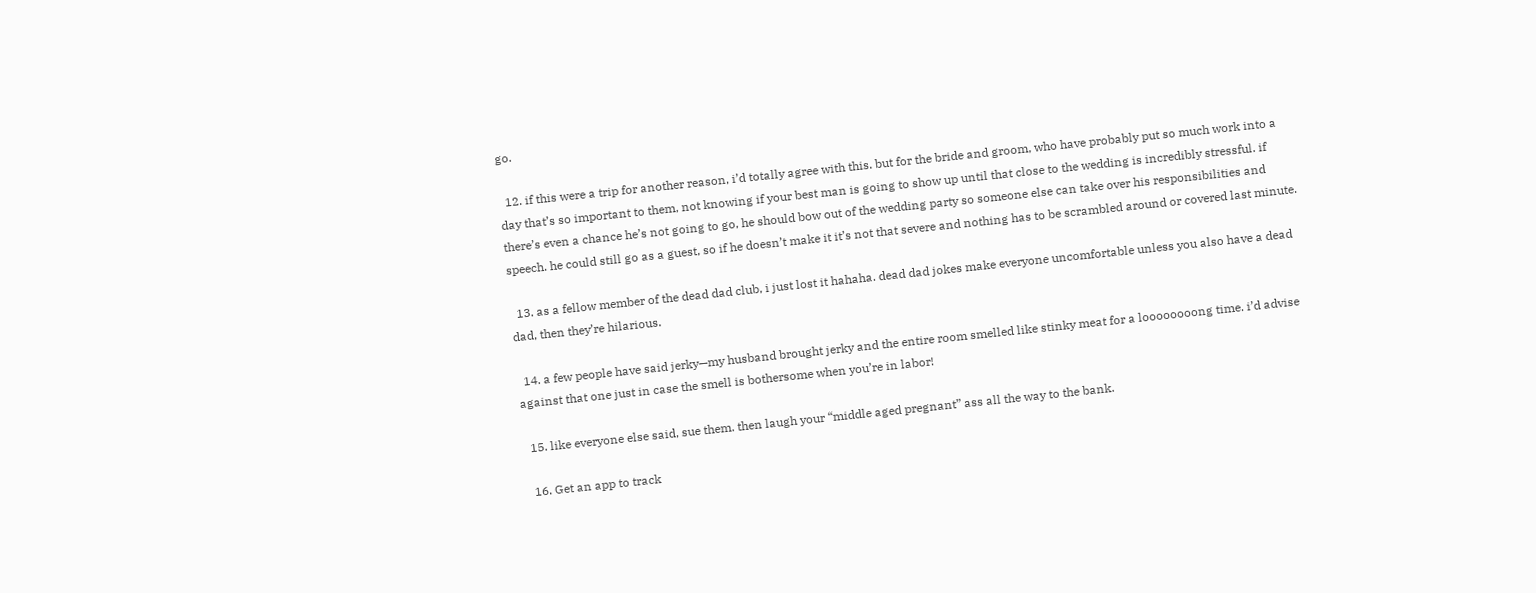go.

  12. if this were a trip for another reason, i’d totally agree with this. but for the bride and groom, who have probably put so much work into a day that’s so important to them, not knowing if your best man is going to show up until that close to the wedding is incredibly stressful. if there’s even a chance he’s not going to go, he should bow out of the wedding party so someone else can take over his responsibilities and speech. he could still go as a guest, so if he doesn’t make it it’s not that severe and nothing has to be scrambled around or covered last minute.

  13. as a fellow member of the dead dad club, i just lost it hahaha. dead dad jokes make everyone uncomfortable unless you also have a dead dad, then they’re hilarious.

  14. a few people have said jerky—my husband brought jerky and the entire room smelled like stinky meat for a loooooooong time. i’d advise against that one just in case the smell is bothersome when you’re in labor!

  15. like everyone else said, sue them. then laugh your “middle aged pregnant” ass all the way to the bank.

  16. Get an app to track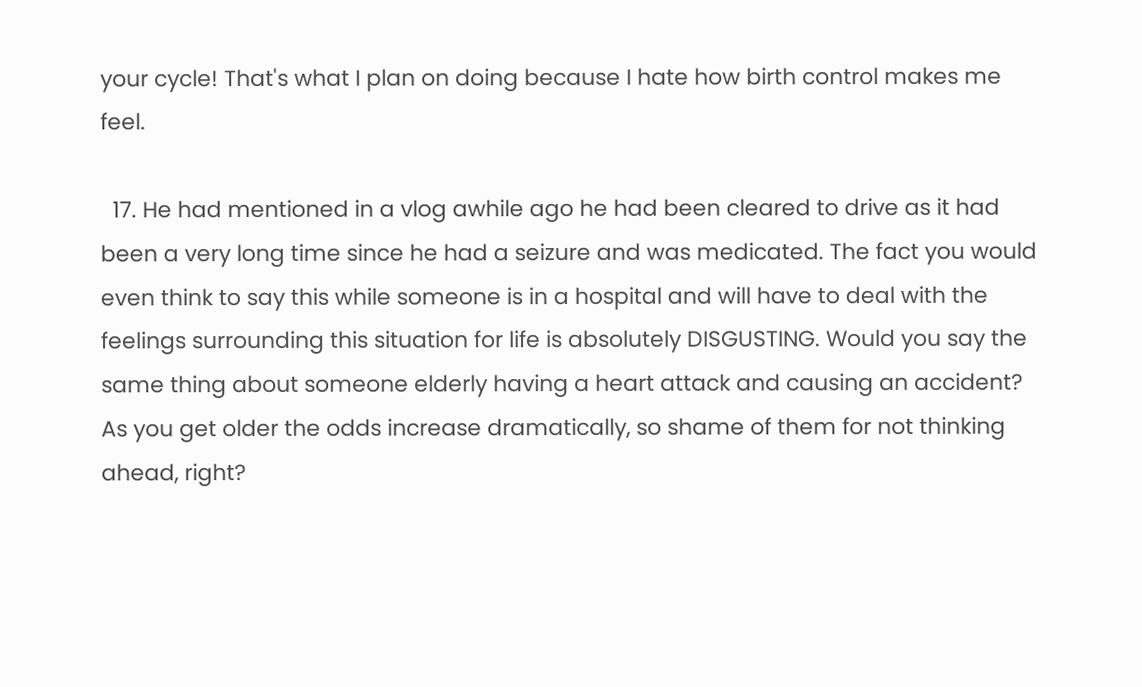your cycle! That's what I plan on doing because I hate how birth control makes me feel.

  17. He had mentioned in a vlog awhile ago he had been cleared to drive as it had been a very long time since he had a seizure and was medicated. The fact you would even think to say this while someone is in a hospital and will have to deal with the feelings surrounding this situation for life is absolutely DISGUSTING. Would you say the same thing about someone elderly having a heart attack and causing an accident? As you get older the odds increase dramatically, so shame of them for not thinking ahead, right?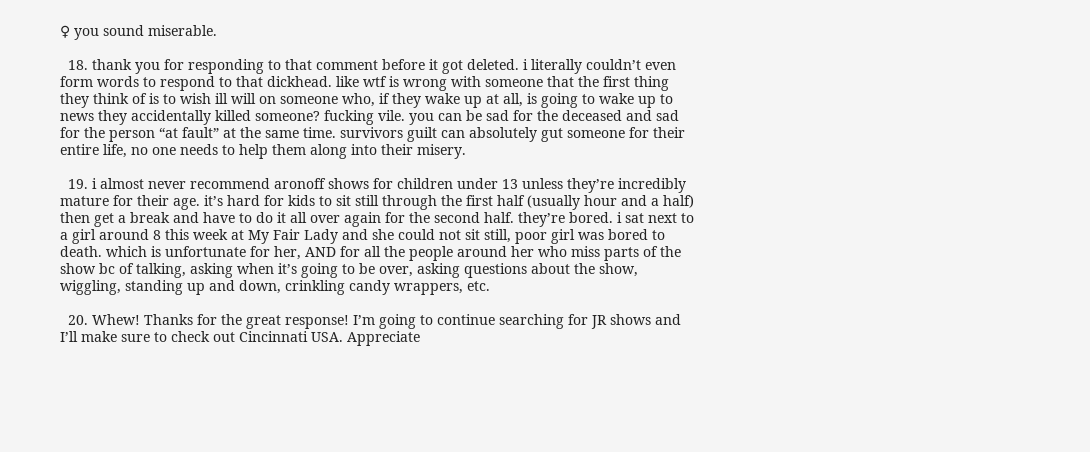♀ you sound miserable.

  18. thank you for responding to that comment before it got deleted. i literally couldn’t even form words to respond to that dickhead. like wtf is wrong with someone that the first thing they think of is to wish ill will on someone who, if they wake up at all, is going to wake up to news they accidentally killed someone? fucking vile. you can be sad for the deceased and sad for the person “at fault” at the same time. survivors guilt can absolutely gut someone for their entire life, no one needs to help them along into their misery.

  19. i almost never recommend aronoff shows for children under 13 unless they’re incredibly mature for their age. it’s hard for kids to sit still through the first half (usually hour and a half) then get a break and have to do it all over again for the second half. they’re bored. i sat next to a girl around 8 this week at My Fair Lady and she could not sit still, poor girl was bored to death. which is unfortunate for her, AND for all the people around her who miss parts of the show bc of talking, asking when it’s going to be over, asking questions about the show, wiggling, standing up and down, crinkling candy wrappers, etc.

  20. Whew! Thanks for the great response! I’m going to continue searching for JR shows and I’ll make sure to check out Cincinnati USA. Appreciate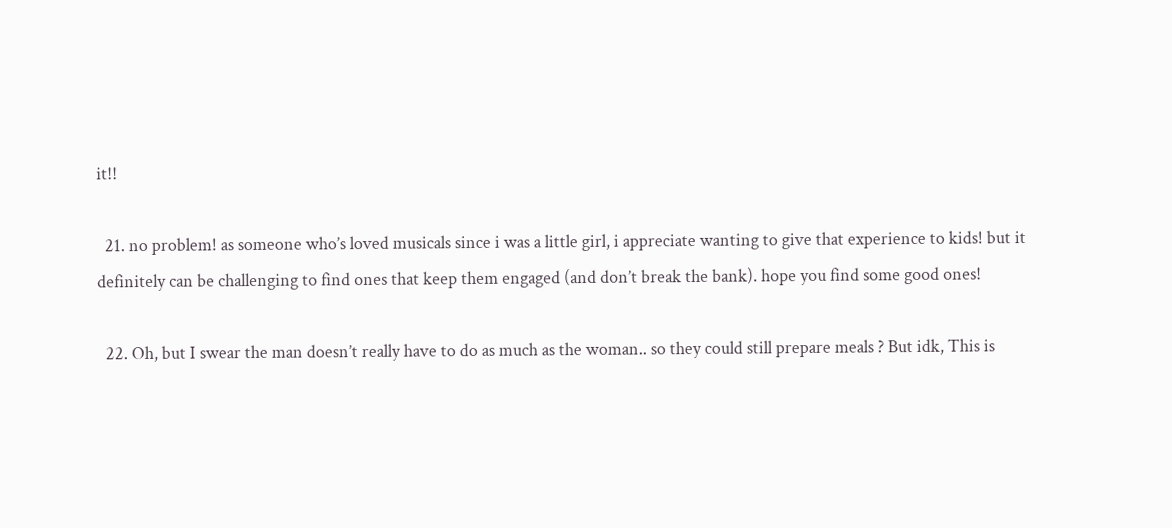it!!

  21. no problem! as someone who’s loved musicals since i was a little girl, i appreciate wanting to give that experience to kids! but it definitely can be challenging to find ones that keep them engaged (and don’t break the bank). hope you find some good ones!

  22. Oh, but I swear the man doesn’t really have to do as much as the woman.. so they could still prepare meals ? But idk, This is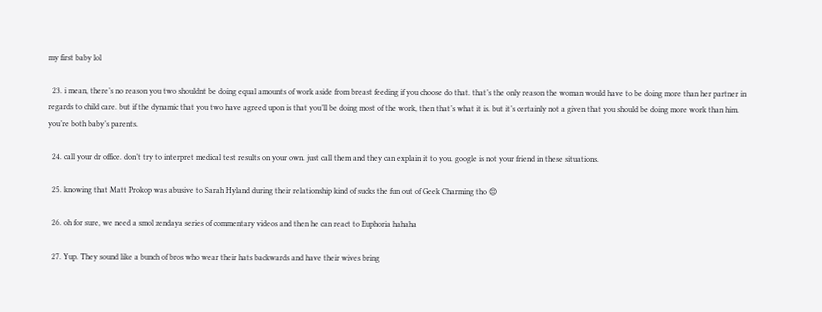my first baby lol

  23. i mean, there’s no reason you two shouldnt be doing equal amounts of work aside from breast feeding if you choose do that. that’s the only reason the woman would have to be doing more than her partner in regards to child care. but if the dynamic that you two have agreed upon is that you’ll be doing most of the work, then that’s what it is. but it’s certainly not a given that you should be doing more work than him. you’re both baby’s parents.

  24. call your dr office. don’t try to interpret medical test results on your own. just call them and they can explain it to you. google is not your friend in these situations.

  25. knowing that Matt Prokop was abusive to Sarah Hyland during their relationship kind of sucks the fun out of Geek Charming tho 😔

  26. oh for sure, we need a smol zendaya series of commentary videos and then he can react to Euphoria hahaha

  27. Yup. They sound like a bunch of bros who wear their hats backwards and have their wives bring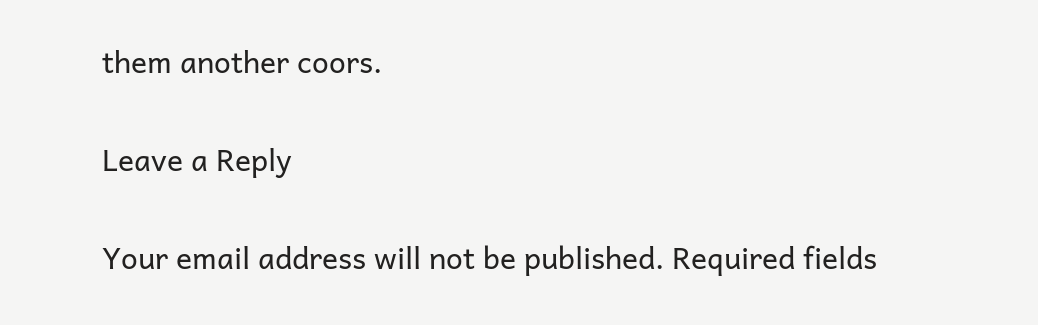them another coors.

Leave a Reply

Your email address will not be published. Required fields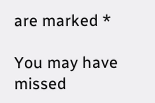are marked *

You may have missed